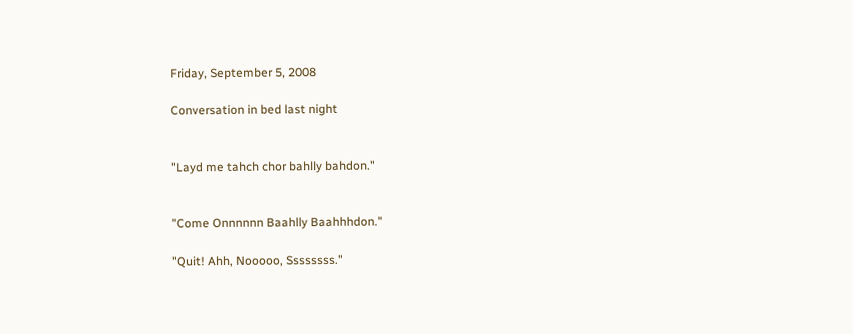Friday, September 5, 2008

Conversation in bed last night


"Layd me tahch chor bahlly bahdon."


"Come Onnnnnn Baahlly Baahhhdon."

"Quit! Ahh, Nooooo, Ssssssss."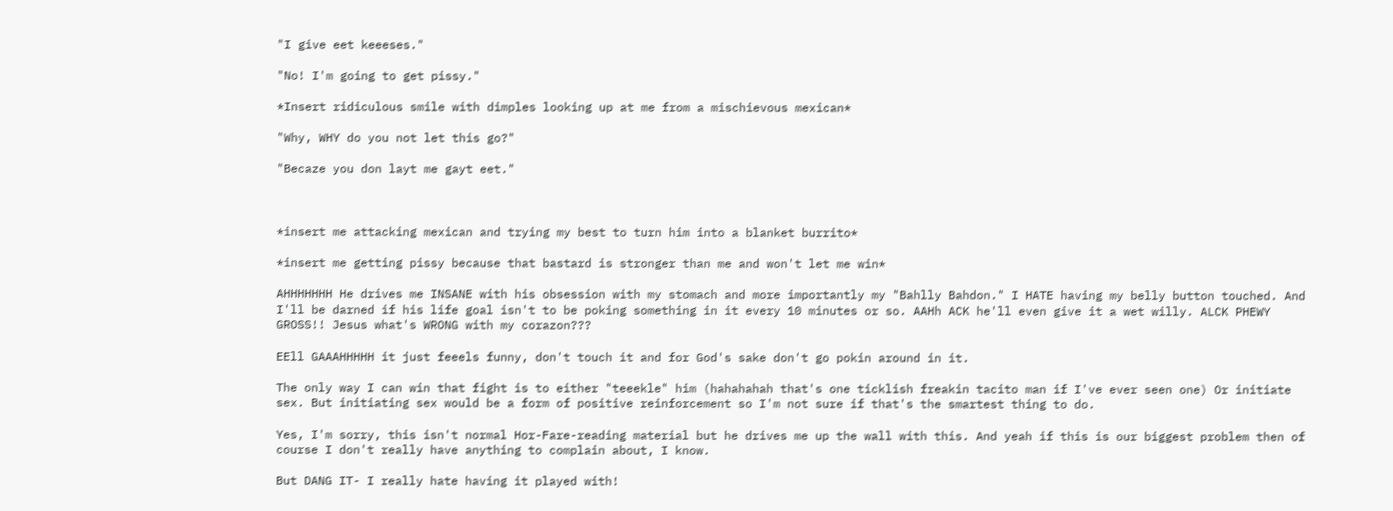"I give eet keeeses."

"No! I'm going to get pissy."

*Insert ridiculous smile with dimples looking up at me from a mischievous mexican*

"Why, WHY do you not let this go?"

"Becaze you don layt me gayt eet."



*insert me attacking mexican and trying my best to turn him into a blanket burrito*

*insert me getting pissy because that bastard is stronger than me and won't let me win*

AHHHHHHH He drives me INSANE with his obsession with my stomach and more importantly my "Bahlly Bahdon." I HATE having my belly button touched. And I'll be darned if his life goal isn't to be poking something in it every 10 minutes or so. AAHh ACK he'll even give it a wet willy. ALCK PHEWY GROSS!! Jesus what's WRONG with my corazon???

EEll GAAAHHHHH it just feeels funny, don't touch it and for God's sake don't go pokin around in it.

The only way I can win that fight is to either "teeekle" him (hahahahah that's one ticklish freakin tacito man if I've ever seen one) Or initiate sex. But initiating sex would be a form of positive reinforcement so I'm not sure if that's the smartest thing to do.

Yes, I'm sorry, this isn't normal Hor-Fare-reading material but he drives me up the wall with this. And yeah if this is our biggest problem then of course I don't really have anything to complain about, I know.

But DANG IT- I really hate having it played with!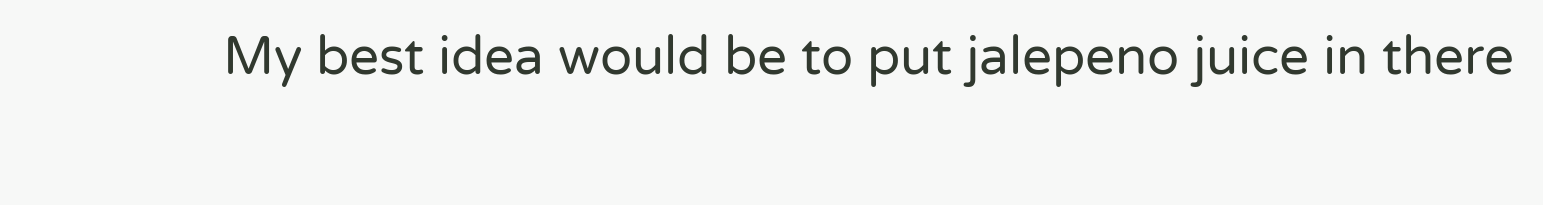My best idea would be to put jalepeno juice in there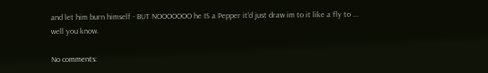and let him burn himself - BUT NOOOOOOO he IS a Pepper it'd just draw im to it like a fly to ... well you know.

No comments: